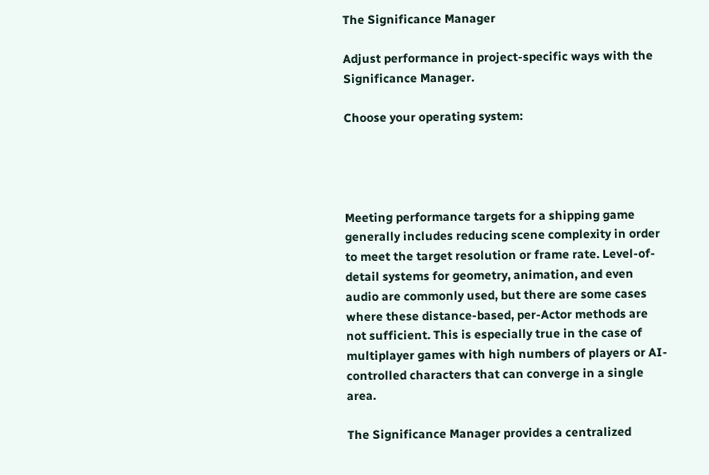The Significance Manager

Adjust performance in project-specific ways with the Significance Manager.

Choose your operating system:




Meeting performance targets for a shipping game generally includes reducing scene complexity in order to meet the target resolution or frame rate. Level-of-detail systems for geometry, animation, and even audio are commonly used, but there are some cases where these distance-based, per-Actor methods are not sufficient. This is especially true in the case of multiplayer games with high numbers of players or AI-controlled characters that can converge in a single area.

The Significance Manager provides a centralized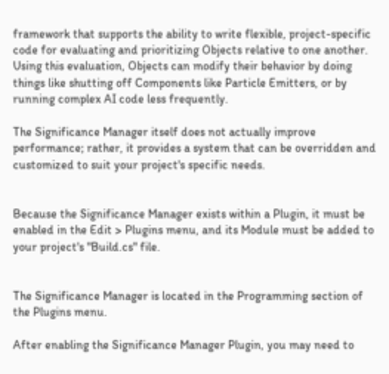framework that supports the ability to write flexible, project-specific code for evaluating and prioritizing Objects relative to one another. Using this evaluation, Objects can modify their behavior by doing things like shutting off Components like Particle Emitters, or by running complex AI code less frequently.

The Significance Manager itself does not actually improve performance; rather, it provides a system that can be overridden and customized to suit your project's specific needs.


Because the Significance Manager exists within a Plugin, it must be enabled in the Edit > Plugins menu, and its Module must be added to your project's "Build.cs" file.


The Significance Manager is located in the Programming section of the Plugins menu.

After enabling the Significance Manager Plugin, you may need to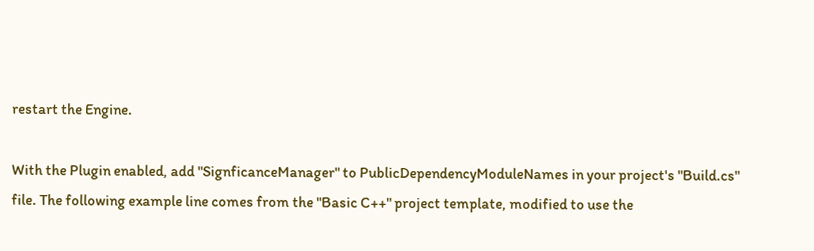restart the Engine.

With the Plugin enabled, add "SignficanceManager" to PublicDependencyModuleNames in your project's "Build.cs" file. The following example line comes from the "Basic C++" project template, modified to use the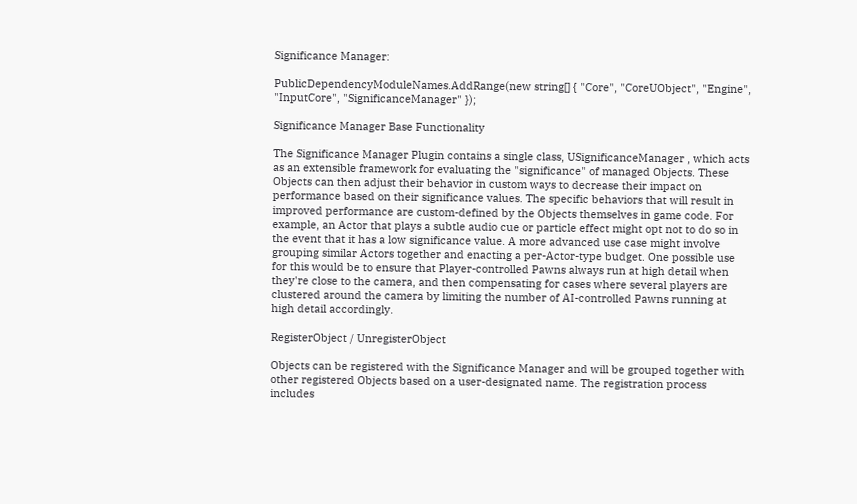Significance Manager:

PublicDependencyModuleNames.AddRange(new string[] { "Core", "CoreUObject", "Engine", "InputCore", "SignificanceManager" });

Significance Manager Base Functionality

The Significance Manager Plugin contains a single class, USignificanceManager , which acts as an extensible framework for evaluating the "significance" of managed Objects. These Objects can then adjust their behavior in custom ways to decrease their impact on performance based on their significance values. The specific behaviors that will result in improved performance are custom-defined by the Objects themselves in game code. For example, an Actor that plays a subtle audio cue or particle effect might opt not to do so in the event that it has a low significance value. A more advanced use case might involve grouping similar Actors together and enacting a per-Actor-type budget. One possible use for this would be to ensure that Player-controlled Pawns always run at high detail when they're close to the camera, and then compensating for cases where several players are clustered around the camera by limiting the number of AI-controlled Pawns running at high detail accordingly.

RegisterObject / UnregisterObject

Objects can be registered with the Significance Manager and will be grouped together with other registered Objects based on a user-designated name. The registration process includes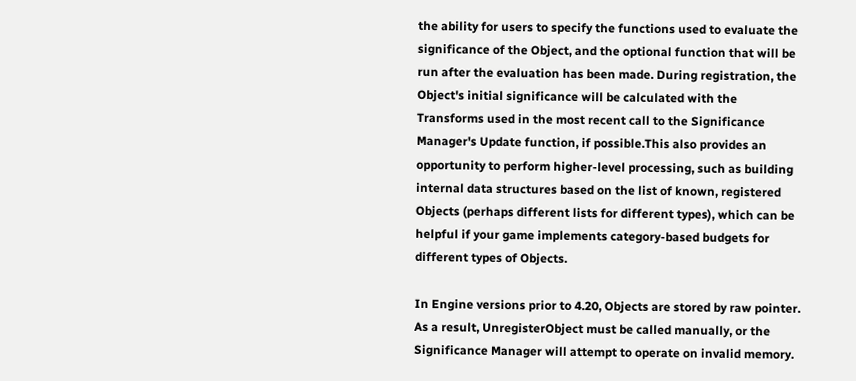the ability for users to specify the functions used to evaluate the significance of the Object, and the optional function that will be run after the evaluation has been made. During registration, the Object's initial significance will be calculated with the Transforms used in the most recent call to the Significance Manager's Update function, if possible.This also provides an opportunity to perform higher-level processing, such as building internal data structures based on the list of known, registered Objects (perhaps different lists for different types), which can be helpful if your game implements category-based budgets for different types of Objects.

In Engine versions prior to 4.20, Objects are stored by raw pointer. As a result, UnregisterObject must be called manually, or the Significance Manager will attempt to operate on invalid memory.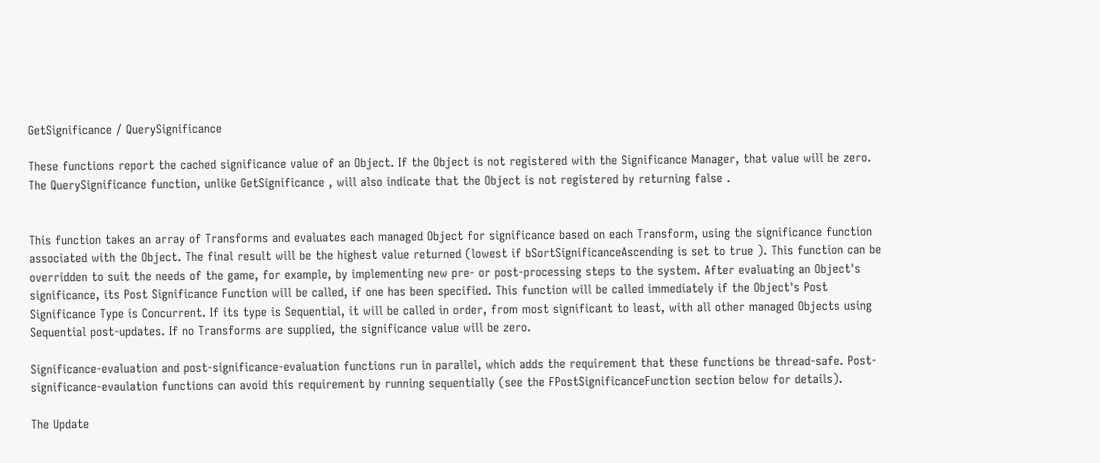GetSignificance / QuerySignificance

These functions report the cached significance value of an Object. If the Object is not registered with the Significance Manager, that value will be zero. The QuerySignificance function, unlike GetSignificance , will also indicate that the Object is not registered by returning false .


This function takes an array of Transforms and evaluates each managed Object for significance based on each Transform, using the significance function associated with the Object. The final result will be the highest value returned (lowest if bSortSignificanceAscending is set to true ). This function can be overridden to suit the needs of the game, for example, by implementing new pre- or post-processing steps to the system. After evaluating an Object's significance, its Post Significance Function will be called, if one has been specified. This function will be called immediately if the Object's Post Significance Type is Concurrent. If its type is Sequential, it will be called in order, from most significant to least, with all other managed Objects using Sequential post-updates. If no Transforms are supplied, the significance value will be zero.

Significance-evaluation and post-significance-evaluation functions run in parallel, which adds the requirement that these functions be thread-safe. Post-significance-evaulation functions can avoid this requirement by running sequentially (see the FPostSignificanceFunction section below for details).

The Update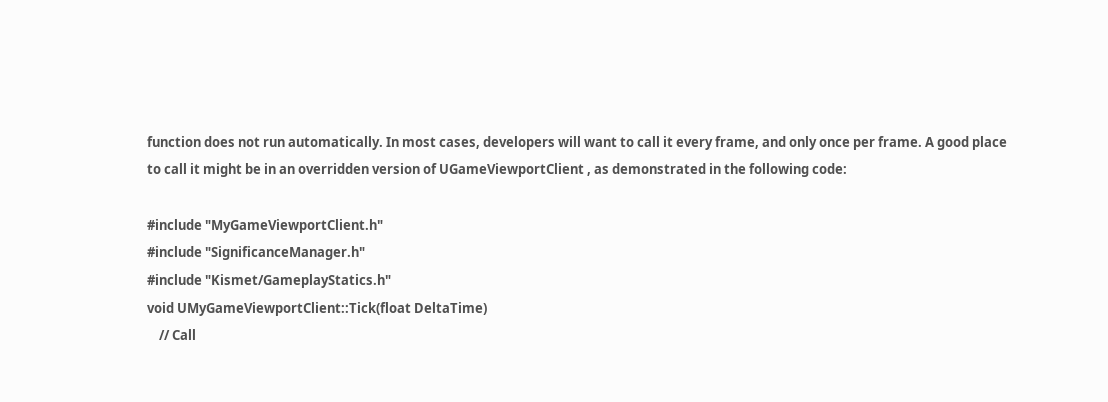function does not run automatically. In most cases, developers will want to call it every frame, and only once per frame. A good place to call it might be in an overridden version of UGameViewportClient , as demonstrated in the following code:

#include "MyGameViewportClient.h"
#include "SignificanceManager.h"
#include "Kismet/GameplayStatics.h"
void UMyGameViewportClient::Tick(float DeltaTime)
    // Call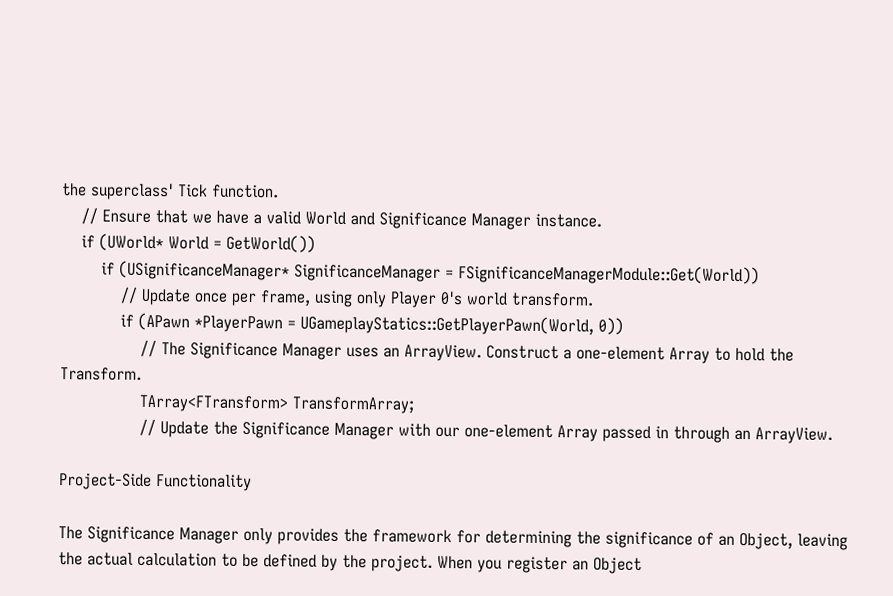the superclass' Tick function.
    // Ensure that we have a valid World and Significance Manager instance.
    if (UWorld* World = GetWorld())
        if (USignificanceManager* SignificanceManager = FSignificanceManagerModule::Get(World))
            // Update once per frame, using only Player 0's world transform.
            if (APawn *PlayerPawn = UGameplayStatics::GetPlayerPawn(World, 0))
                // The Significance Manager uses an ArrayView. Construct a one-element Array to hold the Transform.
                TArray<FTransform> TransformArray;
                // Update the Significance Manager with our one-element Array passed in through an ArrayView.

Project-Side Functionality

The Significance Manager only provides the framework for determining the significance of an Object, leaving the actual calculation to be defined by the project. When you register an Object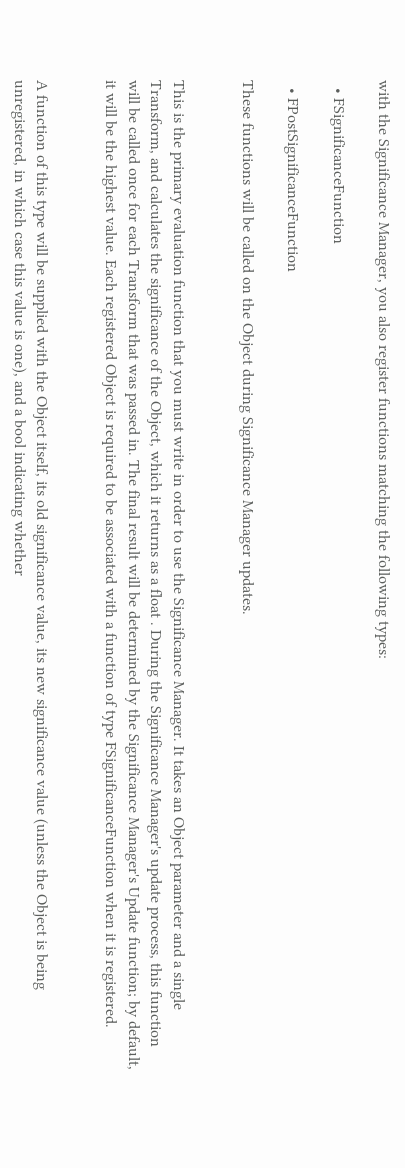with the Significance Manager, you also register functions matching the following types:

  • FSignificanceFunction

  • FPostSignificanceFunction

These functions will be called on the Object during Significance Manager updates.


This is the primary evaluation function that you must write in order to use the Significance Manager. It takes an Object parameter and a single Transform, and calculates the significance of the Object, which it returns as a float . During the Significance Manager's update process, this function will be called once for each Transform that was passed in. The final result will be determined by the Significance Manager's Update function; by default, it will be the highest value. Each registered Object is required to be associated with a function of type FSignificanceFunction when it is registered.


A function of this type will be supplied with the Object itself, its old significance value, its new significance value (unless the Object is being unregistered, in which case this value is one), and a bool indicating whether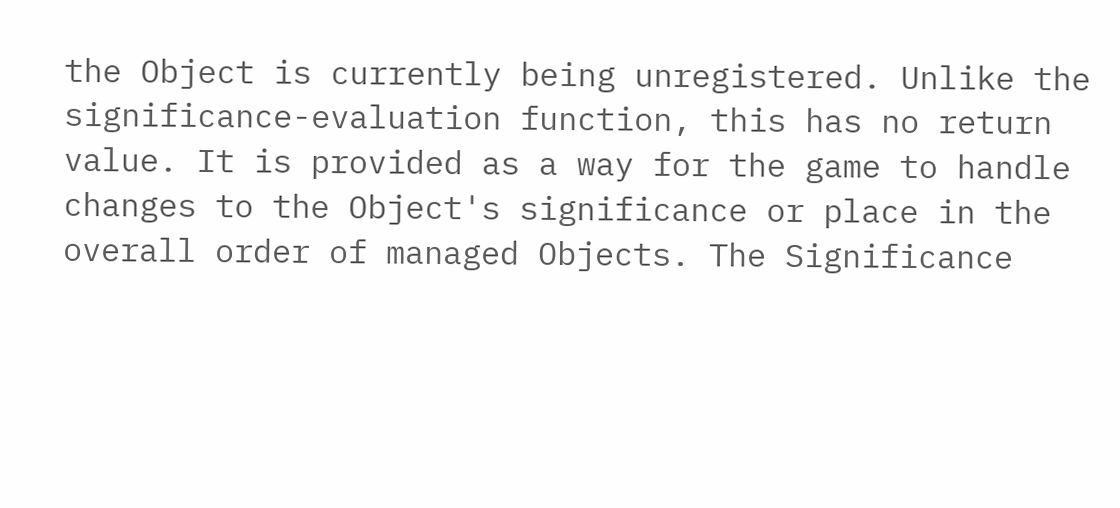the Object is currently being unregistered. Unlike the significance-evaluation function, this has no return value. It is provided as a way for the game to handle changes to the Object's significance or place in the overall order of managed Objects. The Significance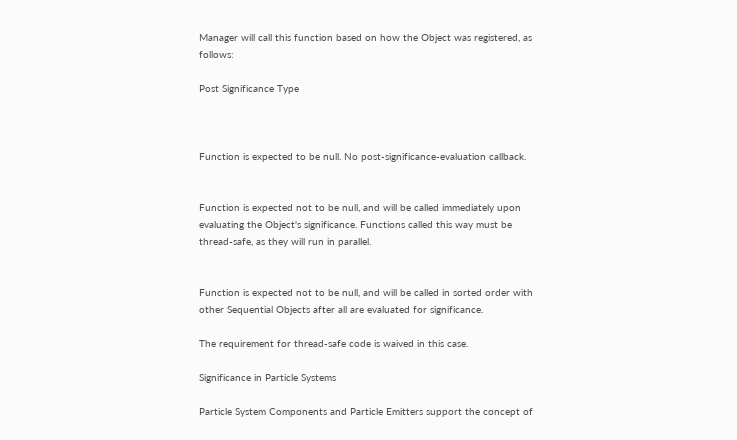Manager will call this function based on how the Object was registered, as follows:

Post Significance Type



Function is expected to be null. No post-significance-evaluation callback.


Function is expected not to be null, and will be called immediately upon evaluating the Object's significance. Functions called this way must be thread-safe, as they will run in parallel.


Function is expected not to be null, and will be called in sorted order with other Sequential Objects after all are evaluated for significance.

The requirement for thread-safe code is waived in this case.

Significance in Particle Systems

Particle System Components and Particle Emitters support the concept of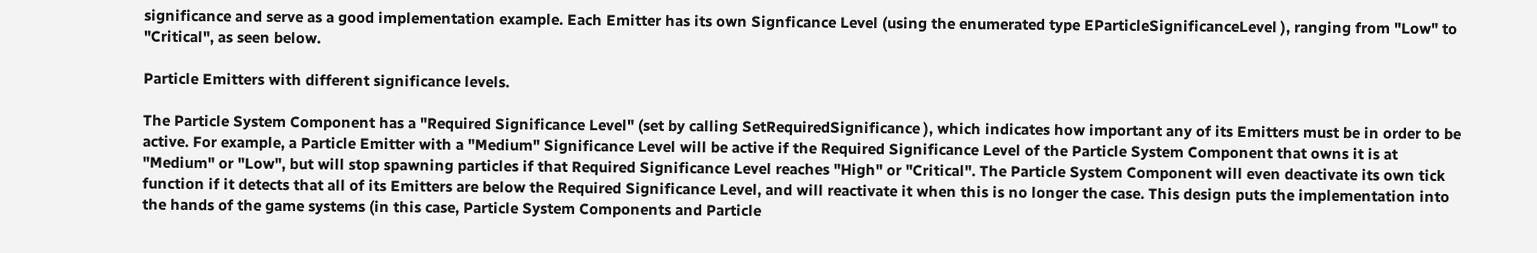significance and serve as a good implementation example. Each Emitter has its own Signficance Level (using the enumerated type EParticleSignificanceLevel ), ranging from "Low" to "Critical", as seen below.

Particle Emitters with different significance levels.

The Particle System Component has a "Required Significance Level" (set by calling SetRequiredSignificance ), which indicates how important any of its Emitters must be in order to be active. For example, a Particle Emitter with a "Medium" Significance Level will be active if the Required Significance Level of the Particle System Component that owns it is at "Medium" or "Low", but will stop spawning particles if that Required Significance Level reaches "High" or "Critical". The Particle System Component will even deactivate its own tick function if it detects that all of its Emitters are below the Required Significance Level, and will reactivate it when this is no longer the case. This design puts the implementation into the hands of the game systems (in this case, Particle System Components and Particle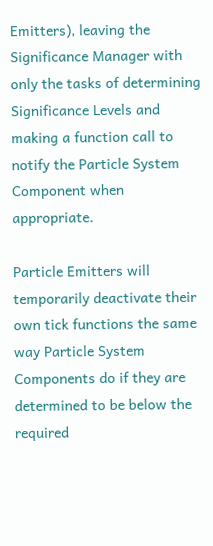Emitters), leaving the Significance Manager with only the tasks of determining Significance Levels and making a function call to notify the Particle System Component when appropriate.

Particle Emitters will temporarily deactivate their own tick functions the same way Particle System Components do if they are determined to be below the required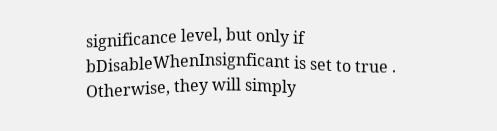significance level, but only if bDisableWhenInsignficant is set to true . Otherwise, they will simply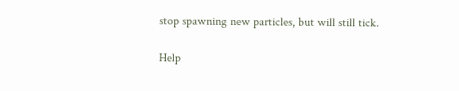stop spawning new particles, but will still tick.

Help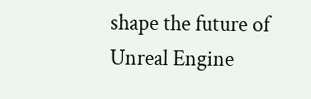shape the future of Unreal Engine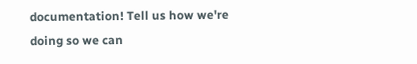documentation! Tell us how we're doing so we can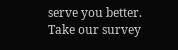serve you better.
Take our survey